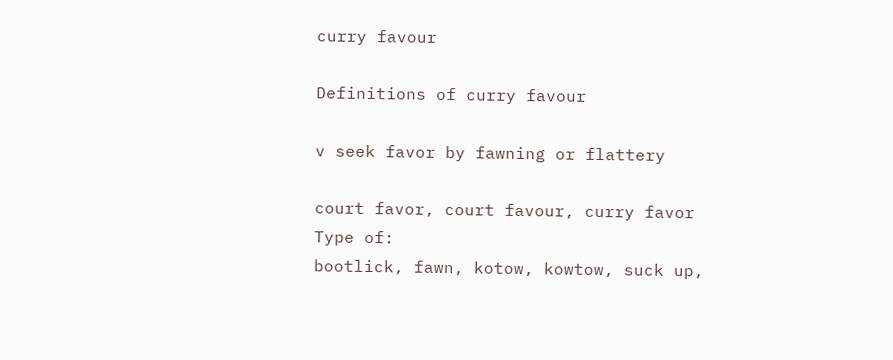curry favour

Definitions of curry favour

v seek favor by fawning or flattery

court favor, court favour, curry favor
Type of:
bootlick, fawn, kotow, kowtow, suck up,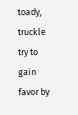toady, truckle
try to gain favor by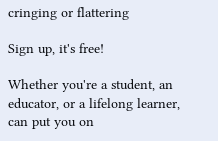cringing or flattering

Sign up, it's free!

Whether you're a student, an educator, or a lifelong learner, can put you on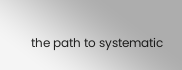the path to systematic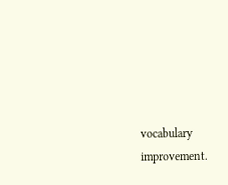vocabulary improvement.